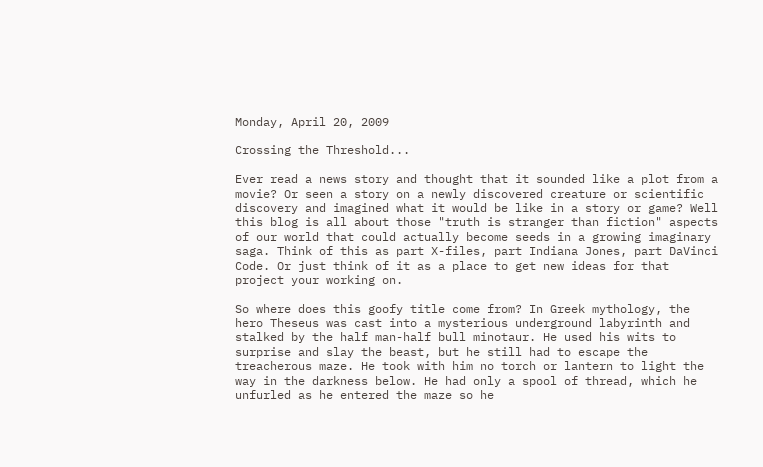Monday, April 20, 2009

Crossing the Threshold...

Ever read a news story and thought that it sounded like a plot from a movie? Or seen a story on a newly discovered creature or scientific discovery and imagined what it would be like in a story or game? Well this blog is all about those "truth is stranger than fiction" aspects of our world that could actually become seeds in a growing imaginary saga. Think of this as part X-files, part Indiana Jones, part DaVinci Code. Or just think of it as a place to get new ideas for that project your working on.

So where does this goofy title come from? In Greek mythology, the hero Theseus was cast into a mysterious underground labyrinth and stalked by the half man-half bull minotaur. He used his wits to surprise and slay the beast, but he still had to escape the treacherous maze. He took with him no torch or lantern to light the way in the darkness below. He had only a spool of thread, which he unfurled as he entered the maze so he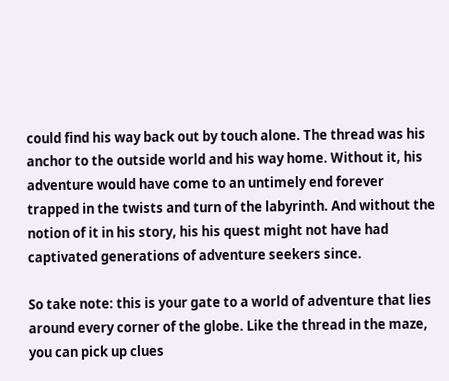could find his way back out by touch alone. The thread was his anchor to the outside world and his way home. Without it, his adventure would have come to an untimely end forever trapped in the twists and turn of the labyrinth. And without the notion of it in his story, his his quest might not have had captivated generations of adventure seekers since.

So take note: this is your gate to a world of adventure that lies around every corner of the globe. Like the thread in the maze, you can pick up clues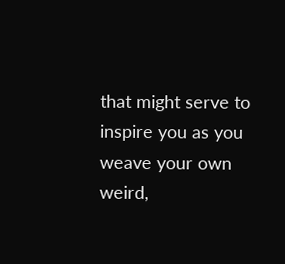that might serve to inspire you as you weave your own weird,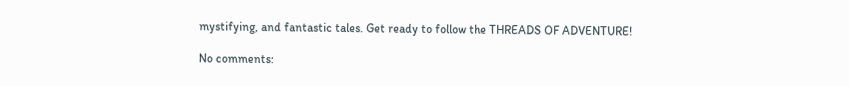mystifying, and fantastic tales. Get ready to follow the THREADS OF ADVENTURE!

No comments: